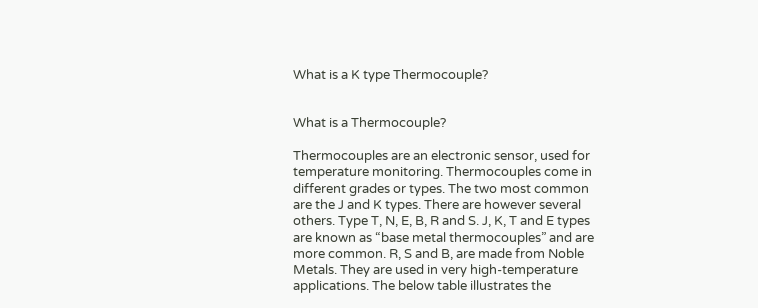What is a K type Thermocouple?


What is a Thermocouple?

Thermocouples are an electronic sensor, used for temperature monitoring. Thermocouples come in different grades or types. The two most common are the J and K types. There are however several others. Type T, N, E, B, R and S. J, K, T and E types are known as “base metal thermocouples” and are more common. R, S and B, are made from Noble Metals. They are used in very high-temperature applications. The below table illustrates the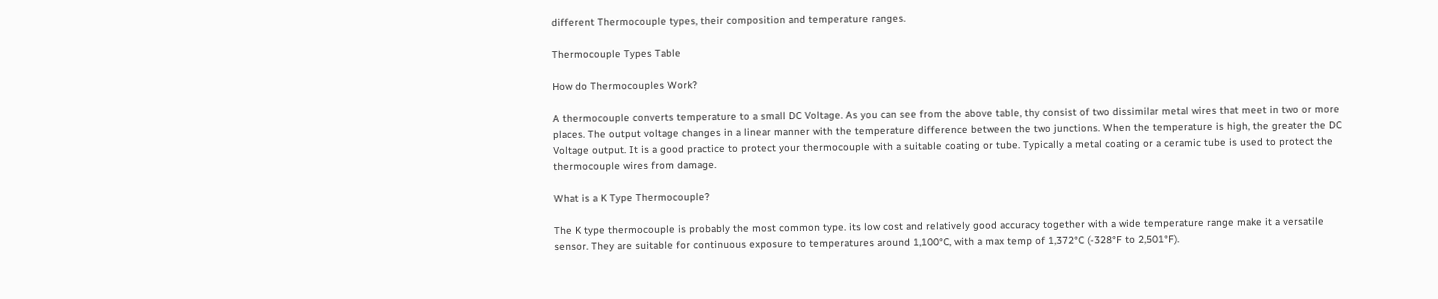different Thermocouple types, their composition and temperature ranges.

Thermocouple Types Table

How do Thermocouples Work?

A thermocouple converts temperature to a small DC Voltage. As you can see from the above table, thy consist of two dissimilar metal wires that meet in two or more places. The output voltage changes in a linear manner with the temperature difference between the two junctions. When the temperature is high, the greater the DC Voltage output. It is a good practice to protect your thermocouple with a suitable coating or tube. Typically a metal coating or a ceramic tube is used to protect the thermocouple wires from damage.

What is a K Type Thermocouple?

The K type thermocouple is probably the most common type. its low cost and relatively good accuracy together with a wide temperature range make it a versatile sensor. They are suitable for continuous exposure to temperatures around 1,100°C, with a max temp of 1,372°C (-328°F to 2,501°F).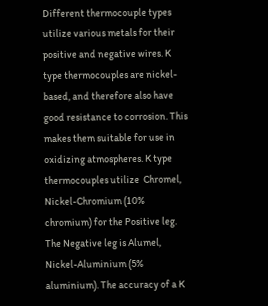Different thermocouple types utilize various metals for their positive and negative wires. K type thermocouples are nickel-based, and therefore also have good resistance to corrosion. This makes them suitable for use in oxidizing atmospheres. K type thermocouples utilize  Chromel, Nickel-Chromium (10% chromium) for the Positive leg. The Negative leg is Alumel, Nickel-Aluminium (5% aluminium). The accuracy of a K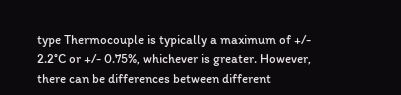type Thermocouple is typically a maximum of +/- 2.2°C or +/- 0.75%, whichever is greater. However, there can be differences between different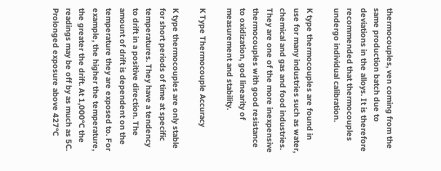thermocouples, ven coming from the same production batch due to deviations in the alloys. It is therefore recommended that thermocouples undergo individual calibration.

K type thermocouples are found in use for many industries such as water, chemical and gas and food industries. They are one of the more inexpensive thermocouples with good resistance to oxidization, god linearity of measurement and stability.

K Type Thermocouple Accuracy

K type thermocouples are only stable for short periods of time at specific temperatures. They have a tendency to drift in a positive direction. The amount of drift is dependent on the temperature they are exposed to. For example, the higher the temperature, the greater the drift. At 1,000°C the readings may be off by as much as 5C. Prolonged exposure above 427°C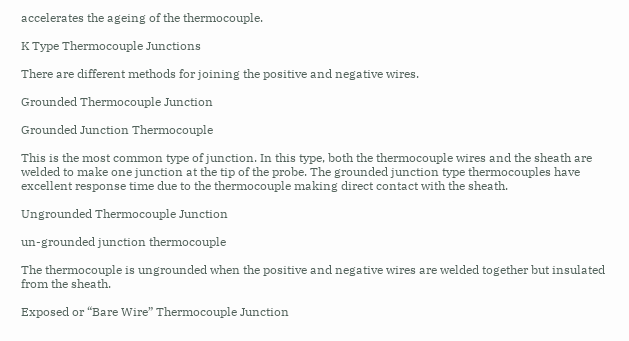accelerates the ageing of the thermocouple.

K Type Thermocouple Junctions

There are different methods for joining the positive and negative wires.

Grounded Thermocouple Junction

Grounded Junction Thermocouple

This is the most common type of junction. In this type, both the thermocouple wires and the sheath are welded to make one junction at the tip of the probe. The grounded junction type thermocouples have excellent response time due to the thermocouple making direct contact with the sheath.

Ungrounded Thermocouple Junction

un-grounded junction thermocouple

The thermocouple is ungrounded when the positive and negative wires are welded together but insulated from the sheath.

Exposed or “Bare Wire” Thermocouple Junction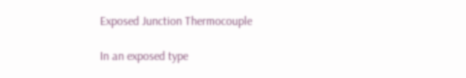Exposed Junction Thermocouple

In an exposed type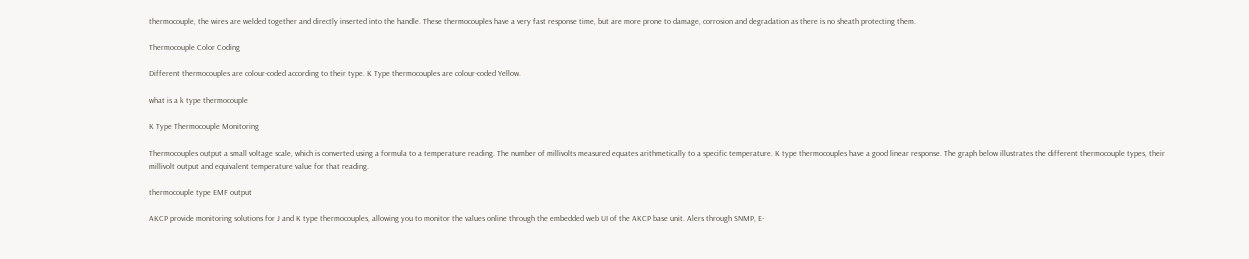thermocouple, the wires are welded together and directly inserted into the handle. These thermocouples have a very fast response time, but are more prone to damage, corrosion and degradation as there is no sheath protecting them.

Thermocouple Color Coding

Different thermocouples are colour-coded according to their type. K Type thermocouples are colour-coded Yellow.

what is a k type thermocouple

K Type Thermocouple Monitoring

Thermocouples output a small voltage scale, which is converted using a formula to a temperature reading. The number of millivolts measured equates arithmetically to a specific temperature. K type thermocouples have a good linear response. The graph below illustrates the different thermocouple types, their millivolt output and equivalent temperature value for that reading.

thermocouple type EMF output

AKCP provide monitoring solutions for J and K type thermocouples, allowing you to monitor the values online through the embedded web UI of the AKCP base unit. Alers through SNMP, E-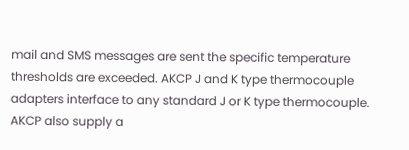mail and SMS messages are sent the specific temperature thresholds are exceeded. AKCP J and K type thermocouple adapters interface to any standard J or K type thermocouple. AKCP also supply a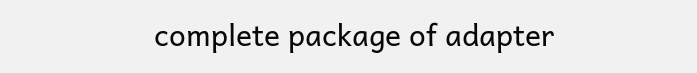complete package of adapter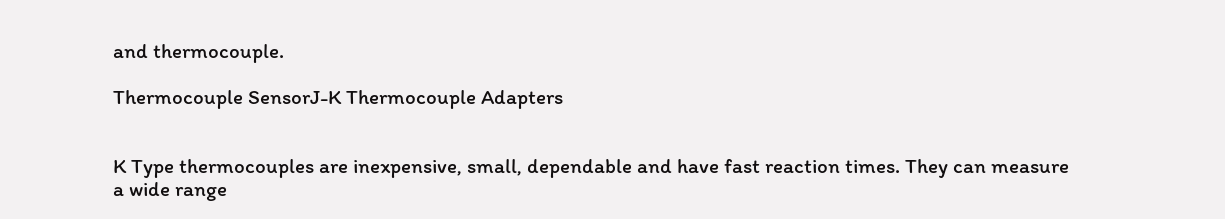and thermocouple.

Thermocouple SensorJ-K Thermocouple Adapters


K Type thermocouples are inexpensive, small, dependable and have fast reaction times. They can measure a wide range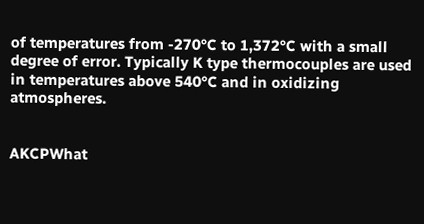of temperatures from -270°C to 1,372°C with a small degree of error. Typically K type thermocouples are used in temperatures above 540°C and in oxidizing atmospheres.


AKCPWhat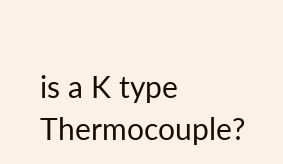is a K type Thermocouple?